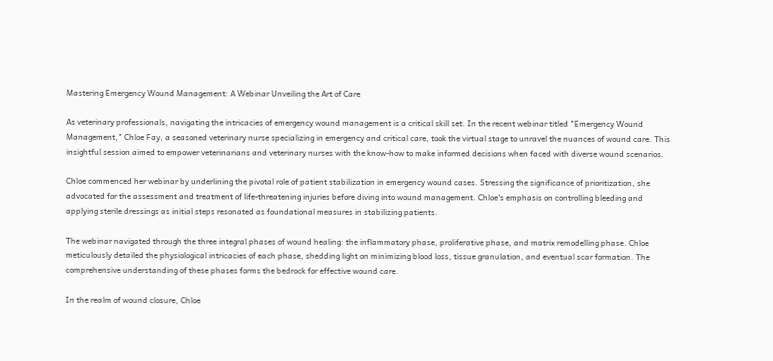Mastering Emergency Wound Management: A Webinar Unveiling the Art of Care

As veterinary professionals, navigating the intricacies of emergency wound management is a critical skill set. In the recent webinar titled "Emergency Wound Management," Chloe Fay, a seasoned veterinary nurse specializing in emergency and critical care, took the virtual stage to unravel the nuances of wound care. This insightful session aimed to empower veterinarians and veterinary nurses with the know-how to make informed decisions when faced with diverse wound scenarios.

Chloe commenced her webinar by underlining the pivotal role of patient stabilization in emergency wound cases. Stressing the significance of prioritization, she advocated for the assessment and treatment of life-threatening injuries before diving into wound management. Chloe's emphasis on controlling bleeding and applying sterile dressings as initial steps resonated as foundational measures in stabilizing patients.

The webinar navigated through the three integral phases of wound healing: the inflammatory phase, proliferative phase, and matrix remodelling phase. Chloe meticulously detailed the physiological intricacies of each phase, shedding light on minimizing blood loss, tissue granulation, and eventual scar formation. The comprehensive understanding of these phases forms the bedrock for effective wound care.

In the realm of wound closure, Chloe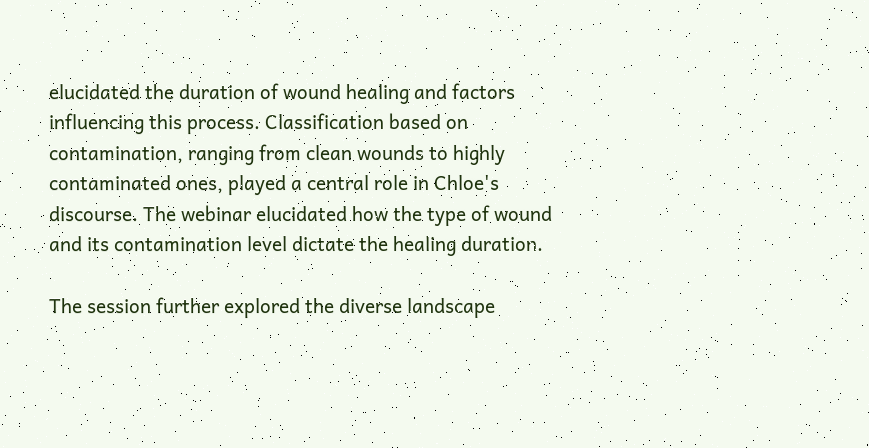elucidated the duration of wound healing and factors influencing this process. Classification based on contamination, ranging from clean wounds to highly contaminated ones, played a central role in Chloe's discourse. The webinar elucidated how the type of wound and its contamination level dictate the healing duration.

The session further explored the diverse landscape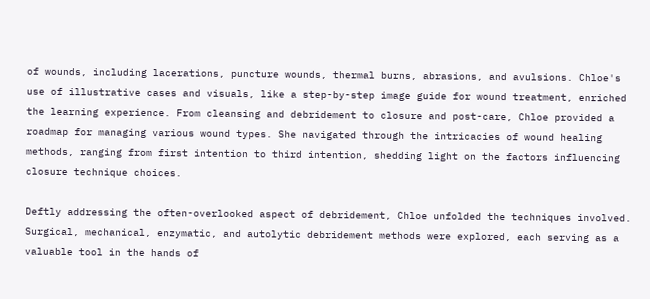of wounds, including lacerations, puncture wounds, thermal burns, abrasions, and avulsions. Chloe's use of illustrative cases and visuals, like a step-by-step image guide for wound treatment, enriched the learning experience. From cleansing and debridement to closure and post-care, Chloe provided a roadmap for managing various wound types. She navigated through the intricacies of wound healing methods, ranging from first intention to third intention, shedding light on the factors influencing closure technique choices.

Deftly addressing the often-overlooked aspect of debridement, Chloe unfolded the techniques involved. Surgical, mechanical, enzymatic, and autolytic debridement methods were explored, each serving as a valuable tool in the hands of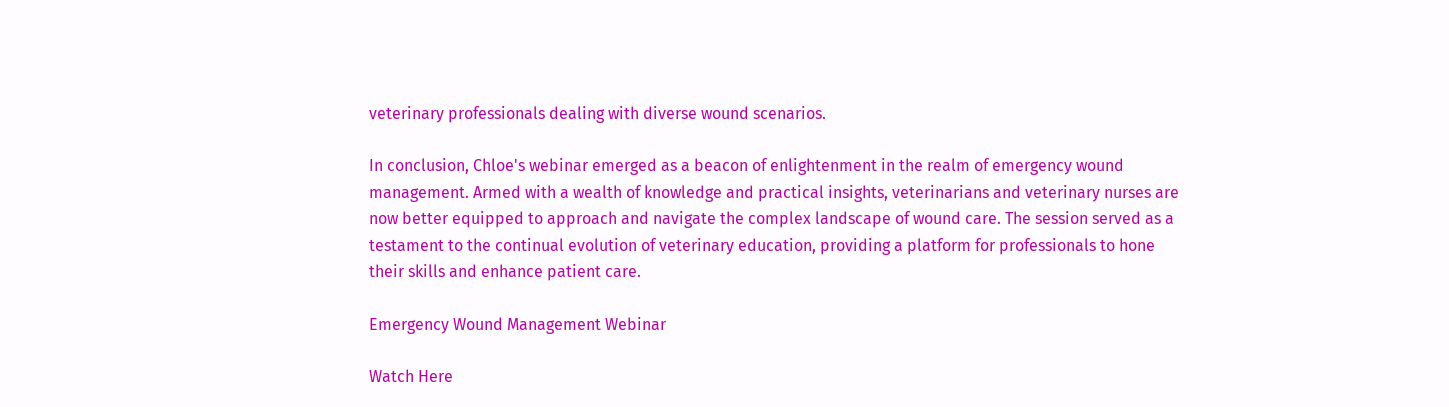veterinary professionals dealing with diverse wound scenarios.

In conclusion, Chloe's webinar emerged as a beacon of enlightenment in the realm of emergency wound management. Armed with a wealth of knowledge and practical insights, veterinarians and veterinary nurses are now better equipped to approach and navigate the complex landscape of wound care. The session served as a testament to the continual evolution of veterinary education, providing a platform for professionals to hone their skills and enhance patient care.

Emergency Wound Management Webinar

Watch Here